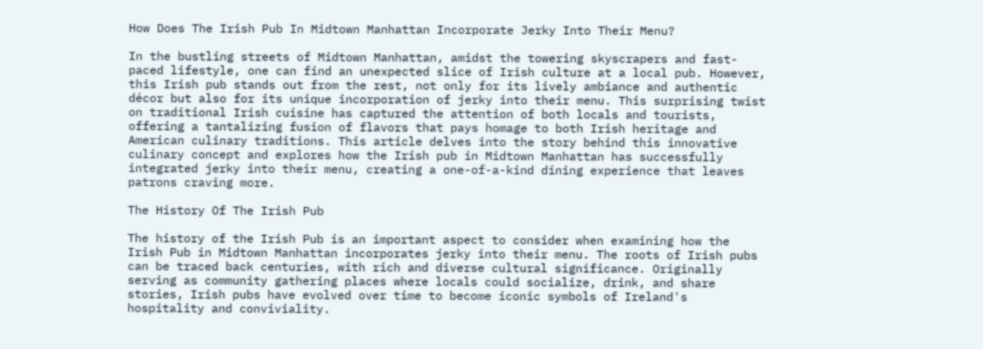How Does The Irish Pub In Midtown Manhattan Incorporate Jerky Into Their Menu?

In the bustling streets of Midtown Manhattan, amidst the towering skyscrapers and fast-paced lifestyle, one can find an unexpected slice of Irish culture at a local pub. However, this Irish pub stands out from the rest, not only for its lively ambiance and authentic décor but also for its unique incorporation of jerky into their menu. This surprising twist on traditional Irish cuisine has captured the attention of both locals and tourists, offering a tantalizing fusion of flavors that pays homage to both Irish heritage and American culinary traditions. This article delves into the story behind this innovative culinary concept and explores how the Irish pub in Midtown Manhattan has successfully integrated jerky into their menu, creating a one-of-a-kind dining experience that leaves patrons craving more.

The History Of The Irish Pub

The history of the Irish Pub is an important aspect to consider when examining how the Irish Pub in Midtown Manhattan incorporates jerky into their menu. The roots of Irish pubs can be traced back centuries, with rich and diverse cultural significance. Originally serving as community gathering places where locals could socialize, drink, and share stories, Irish pubs have evolved over time to become iconic symbols of Ireland's hospitality and conviviality.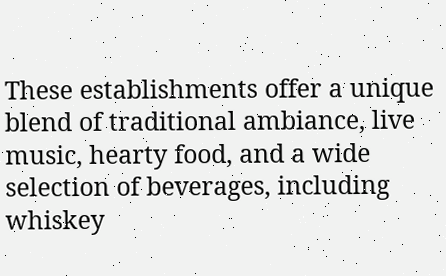These establishments offer a unique blend of traditional ambiance, live music, hearty food, and a wide selection of beverages, including whiskey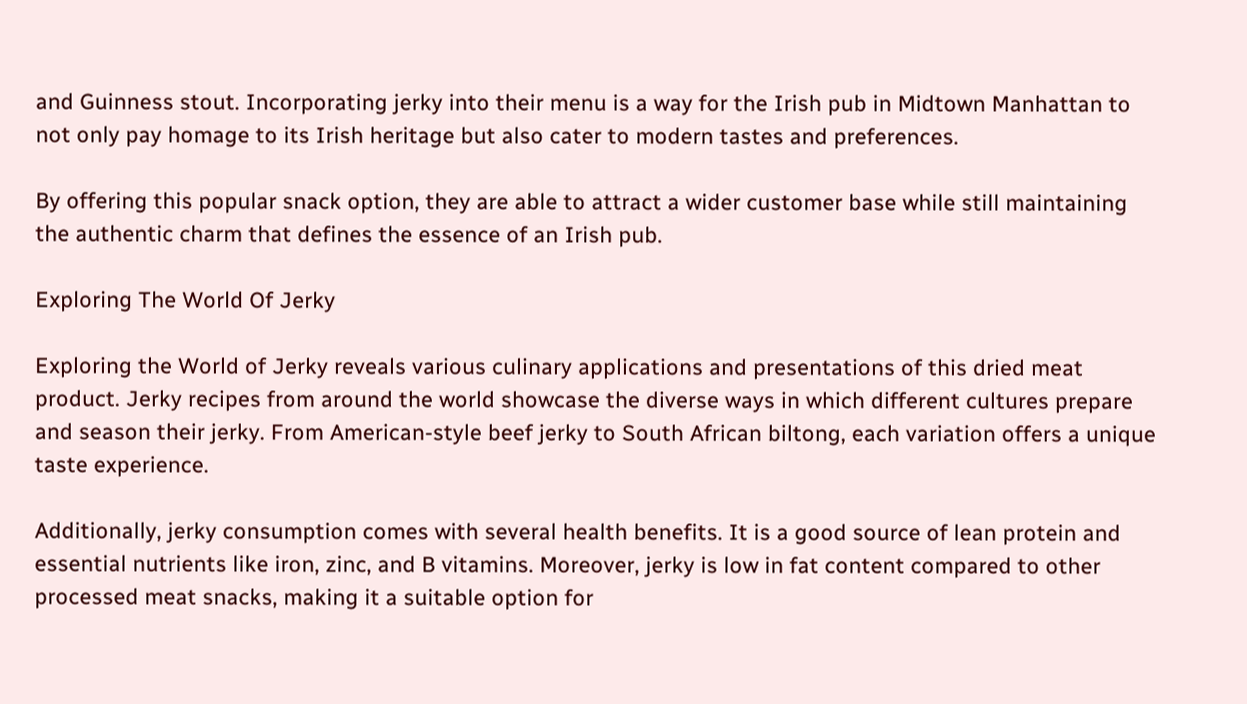and Guinness stout. Incorporating jerky into their menu is a way for the Irish pub in Midtown Manhattan to not only pay homage to its Irish heritage but also cater to modern tastes and preferences.

By offering this popular snack option, they are able to attract a wider customer base while still maintaining the authentic charm that defines the essence of an Irish pub.

Exploring The World Of Jerky

Exploring the World of Jerky reveals various culinary applications and presentations of this dried meat product. Jerky recipes from around the world showcase the diverse ways in which different cultures prepare and season their jerky. From American-style beef jerky to South African biltong, each variation offers a unique taste experience.

Additionally, jerky consumption comes with several health benefits. It is a good source of lean protein and essential nutrients like iron, zinc, and B vitamins. Moreover, jerky is low in fat content compared to other processed meat snacks, making it a suitable option for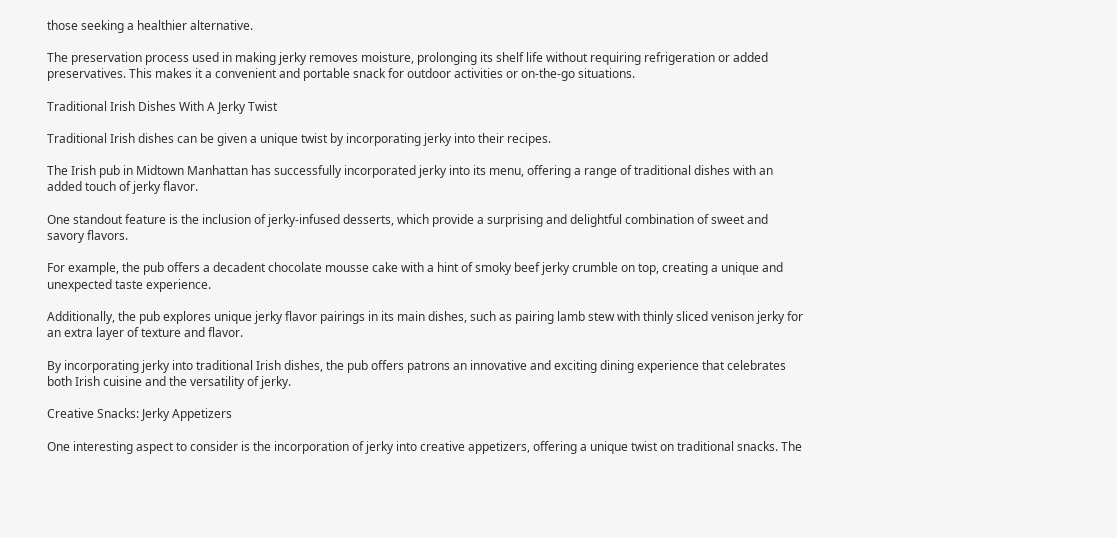those seeking a healthier alternative.

The preservation process used in making jerky removes moisture, prolonging its shelf life without requiring refrigeration or added preservatives. This makes it a convenient and portable snack for outdoor activities or on-the-go situations.

Traditional Irish Dishes With A Jerky Twist

Traditional Irish dishes can be given a unique twist by incorporating jerky into their recipes.

The Irish pub in Midtown Manhattan has successfully incorporated jerky into its menu, offering a range of traditional dishes with an added touch of jerky flavor.

One standout feature is the inclusion of jerky-infused desserts, which provide a surprising and delightful combination of sweet and savory flavors.

For example, the pub offers a decadent chocolate mousse cake with a hint of smoky beef jerky crumble on top, creating a unique and unexpected taste experience.

Additionally, the pub explores unique jerky flavor pairings in its main dishes, such as pairing lamb stew with thinly sliced venison jerky for an extra layer of texture and flavor.

By incorporating jerky into traditional Irish dishes, the pub offers patrons an innovative and exciting dining experience that celebrates both Irish cuisine and the versatility of jerky.

Creative Snacks: Jerky Appetizers

One interesting aspect to consider is the incorporation of jerky into creative appetizers, offering a unique twist on traditional snacks. The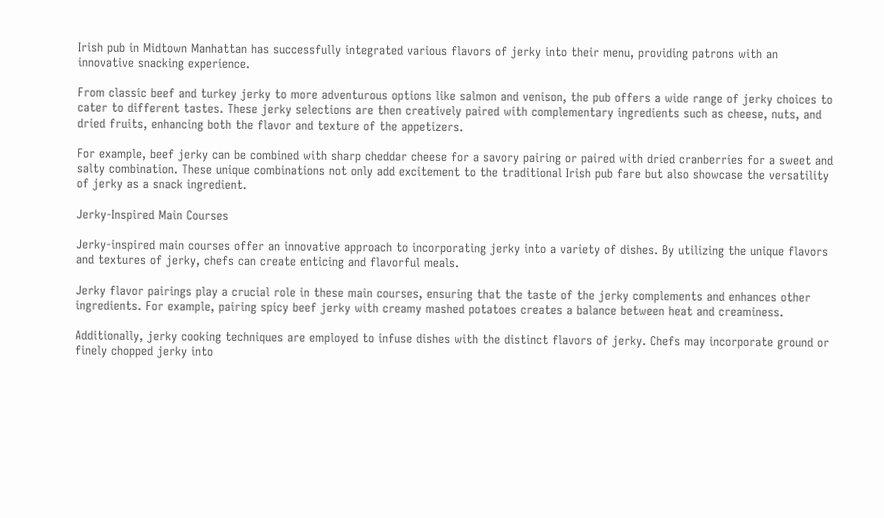Irish pub in Midtown Manhattan has successfully integrated various flavors of jerky into their menu, providing patrons with an innovative snacking experience.

From classic beef and turkey jerky to more adventurous options like salmon and venison, the pub offers a wide range of jerky choices to cater to different tastes. These jerky selections are then creatively paired with complementary ingredients such as cheese, nuts, and dried fruits, enhancing both the flavor and texture of the appetizers.

For example, beef jerky can be combined with sharp cheddar cheese for a savory pairing or paired with dried cranberries for a sweet and salty combination. These unique combinations not only add excitement to the traditional Irish pub fare but also showcase the versatility of jerky as a snack ingredient.

Jerky-Inspired Main Courses

Jerky-inspired main courses offer an innovative approach to incorporating jerky into a variety of dishes. By utilizing the unique flavors and textures of jerky, chefs can create enticing and flavorful meals.

Jerky flavor pairings play a crucial role in these main courses, ensuring that the taste of the jerky complements and enhances other ingredients. For example, pairing spicy beef jerky with creamy mashed potatoes creates a balance between heat and creaminess.

Additionally, jerky cooking techniques are employed to infuse dishes with the distinct flavors of jerky. Chefs may incorporate ground or finely chopped jerky into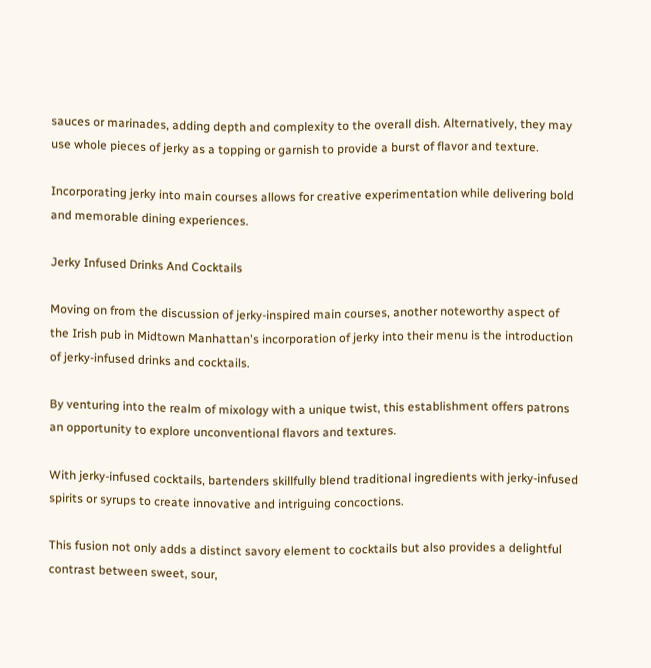sauces or marinades, adding depth and complexity to the overall dish. Alternatively, they may use whole pieces of jerky as a topping or garnish to provide a burst of flavor and texture.

Incorporating jerky into main courses allows for creative experimentation while delivering bold and memorable dining experiences.

Jerky Infused Drinks And Cocktails

Moving on from the discussion of jerky-inspired main courses, another noteworthy aspect of the Irish pub in Midtown Manhattan's incorporation of jerky into their menu is the introduction of jerky-infused drinks and cocktails.

By venturing into the realm of mixology with a unique twist, this establishment offers patrons an opportunity to explore unconventional flavors and textures.

With jerky-infused cocktails, bartenders skillfully blend traditional ingredients with jerky-infused spirits or syrups to create innovative and intriguing concoctions.

This fusion not only adds a distinct savory element to cocktails but also provides a delightful contrast between sweet, sour,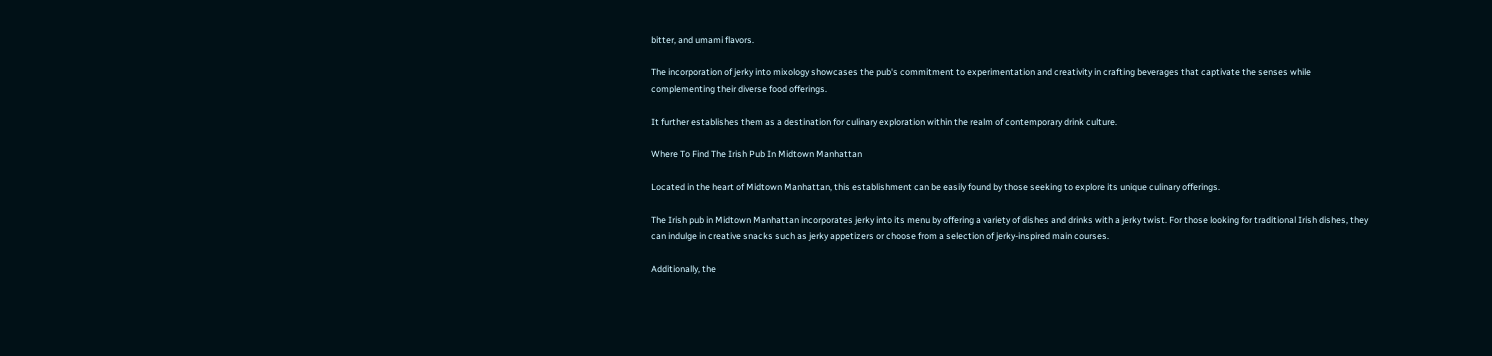bitter, and umami flavors.

The incorporation of jerky into mixology showcases the pub's commitment to experimentation and creativity in crafting beverages that captivate the senses while complementing their diverse food offerings.

It further establishes them as a destination for culinary exploration within the realm of contemporary drink culture.

Where To Find The Irish Pub In Midtown Manhattan

Located in the heart of Midtown Manhattan, this establishment can be easily found by those seeking to explore its unique culinary offerings.

The Irish pub in Midtown Manhattan incorporates jerky into its menu by offering a variety of dishes and drinks with a jerky twist. For those looking for traditional Irish dishes, they can indulge in creative snacks such as jerky appetizers or choose from a selection of jerky-inspired main courses.

Additionally, the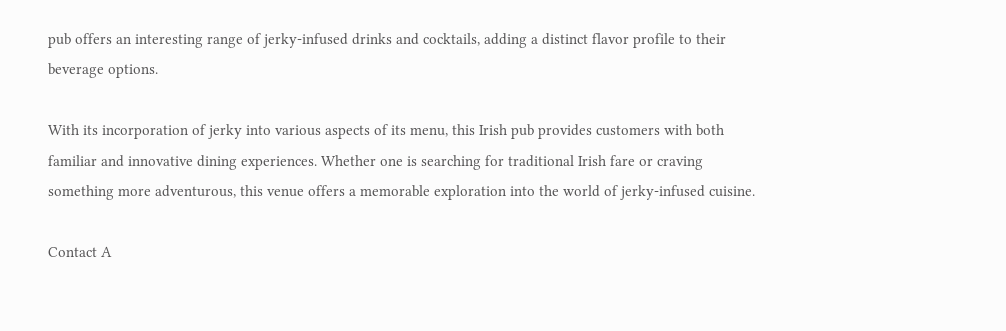pub offers an interesting range of jerky-infused drinks and cocktails, adding a distinct flavor profile to their beverage options.

With its incorporation of jerky into various aspects of its menu, this Irish pub provides customers with both familiar and innovative dining experiences. Whether one is searching for traditional Irish fare or craving something more adventurous, this venue offers a memorable exploration into the world of jerky-infused cuisine.

Contact A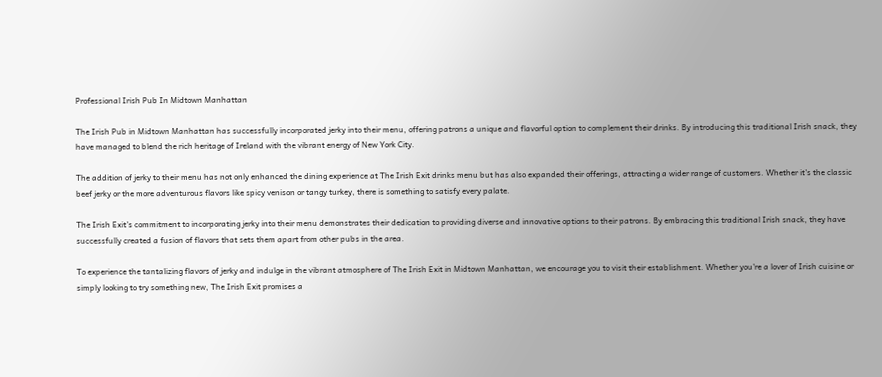Professional Irish Pub In Midtown Manhattan

The Irish Pub in Midtown Manhattan has successfully incorporated jerky into their menu, offering patrons a unique and flavorful option to complement their drinks. By introducing this traditional Irish snack, they have managed to blend the rich heritage of Ireland with the vibrant energy of New York City.

The addition of jerky to their menu has not only enhanced the dining experience at The Irish Exit drinks menu but has also expanded their offerings, attracting a wider range of customers. Whether it's the classic beef jerky or the more adventurous flavors like spicy venison or tangy turkey, there is something to satisfy every palate.

The Irish Exit's commitment to incorporating jerky into their menu demonstrates their dedication to providing diverse and innovative options to their patrons. By embracing this traditional Irish snack, they have successfully created a fusion of flavors that sets them apart from other pubs in the area.

To experience the tantalizing flavors of jerky and indulge in the vibrant atmosphere of The Irish Exit in Midtown Manhattan, we encourage you to visit their establishment. Whether you're a lover of Irish cuisine or simply looking to try something new, The Irish Exit promises a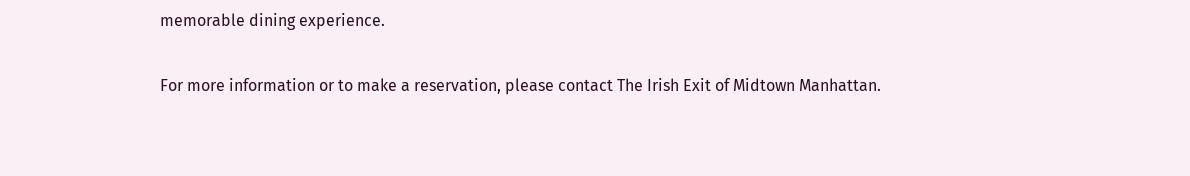memorable dining experience.

For more information or to make a reservation, please contact The Irish Exit of Midtown Manhattan.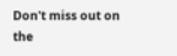Don't miss out on the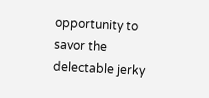opportunity to savor the delectable jerky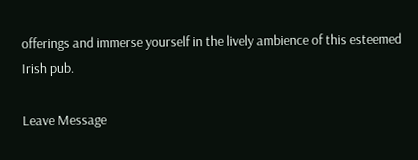offerings and immerse yourself in the lively ambience of this esteemed Irish pub.

Leave Message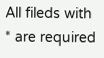All fileds with * are required